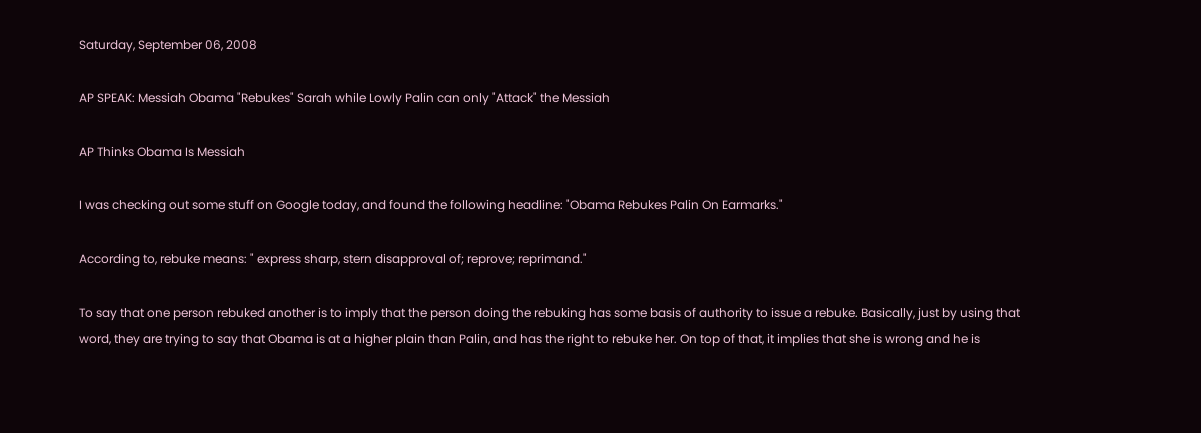Saturday, September 06, 2008

AP SPEAK: Messiah Obama "Rebukes" Sarah while Lowly Palin can only "Attack" the Messiah

AP Thinks Obama Is Messiah

I was checking out some stuff on Google today, and found the following headline: "Obama Rebukes Palin On Earmarks."

According to, rebuke means: " express sharp, stern disapproval of; reprove; reprimand."

To say that one person rebuked another is to imply that the person doing the rebuking has some basis of authority to issue a rebuke. Basically, just by using that word, they are trying to say that Obama is at a higher plain than Palin, and has the right to rebuke her. On top of that, it implies that she is wrong and he is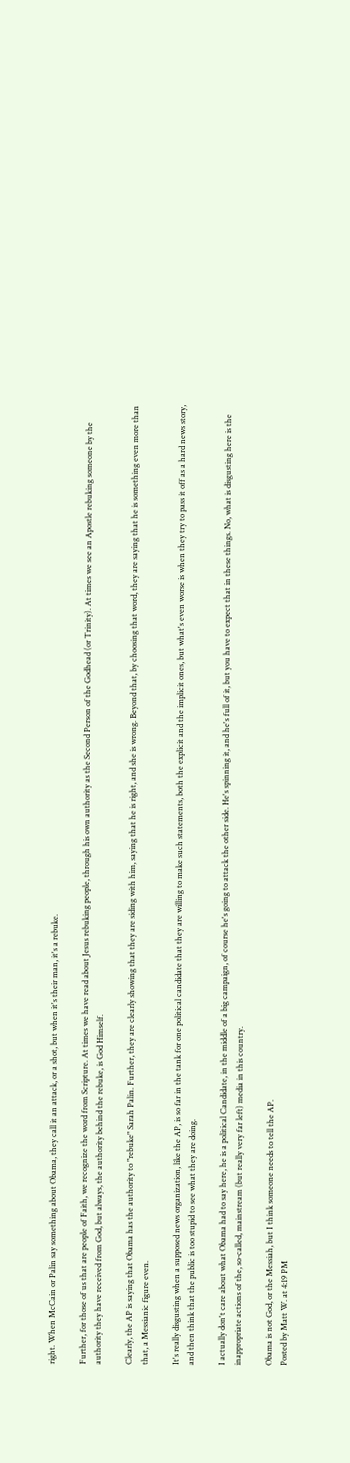right. When McCain or Palin say something about Obama, they call it an attack, or a shot, but when it's their man, it's a rebuke.

Further, for those of us that are people of Faith, we recognize the word from Scripture. At times we have read about Jesus rebuking people, through his own authority as the Second Person of the Godhead (or Trinity). At times we see an Apostle rebuking someone by the authority they have received from God, but always, the authority behind the rebuke, is God Himself.

Clearly, the AP is saying that Obama has the authority to "rebuke" Sarah Palin. Further, they are clearly showing that they are siding with him, saying that he is right, and she is wrong. Beyond that, by choosing that word, they are saying that he is something even more than that, a Messianic figure even.

It's really disgusting when a supposed news organization, like the AP, is so far in the tank for one political candidate that they are willing to make such statements, both the explicit and the implicit ones, but what's even worse is when they try to pass it off as a hard news story, and then think that the public is too stupid to see what they are doing.

I actually don't care about what Obama had to say here, he is a political Candidate, in the middle of a big campaign, of course he's going to attack the other side. He's spinning it, and he's full of it, but you have to expect that in these things. No, what is disgusting here is the inappropriate actions of the, so-called, mainstream (but really very far left) media in this country.

Obama is not God, or the Messiah, but I think someone needs to tell the AP.
Posted by Matt W. at 4:19 PM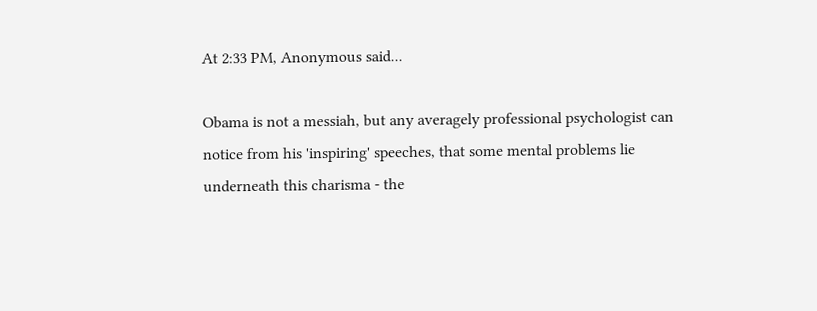At 2:33 PM, Anonymous said...

Obama is not a messiah, but any averagely professional psychologist can notice from his 'inspiring' speeches, that some mental problems lie underneath this charisma - the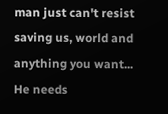man just can't resist saving us, world and anything you want... He needs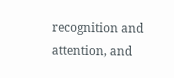recognition and attention, and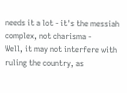needs it a lot - it's the messiah complex, not charisma -
Well, it may not interfere with ruling the country, as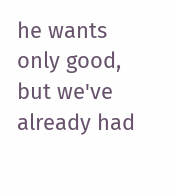he wants only good, but we've already had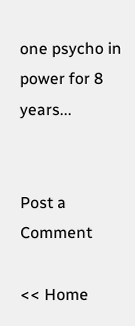one psycho in power for 8 years...


Post a Comment

<< Home